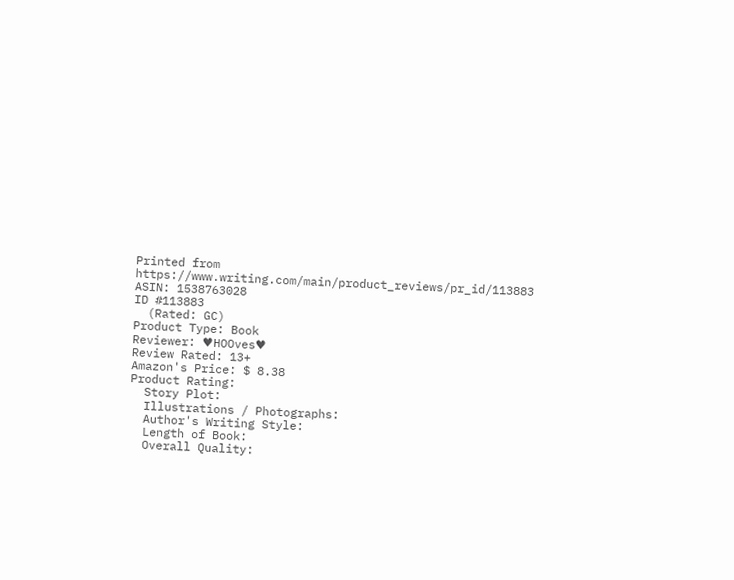Printed from https://www.writing.com/main/product_reviews/pr_id/113883
ASIN: 1538763028
ID #113883
  (Rated: GC)
Product Type: Book
Reviewer: ♥HOOves♥
Review Rated: 13+
Amazon's Price: $ 8.38
Product Rating:
  Story Plot:
  Illustrations / Photographs:
  Author's Writing Style:
  Length of Book:
  Overall Quality: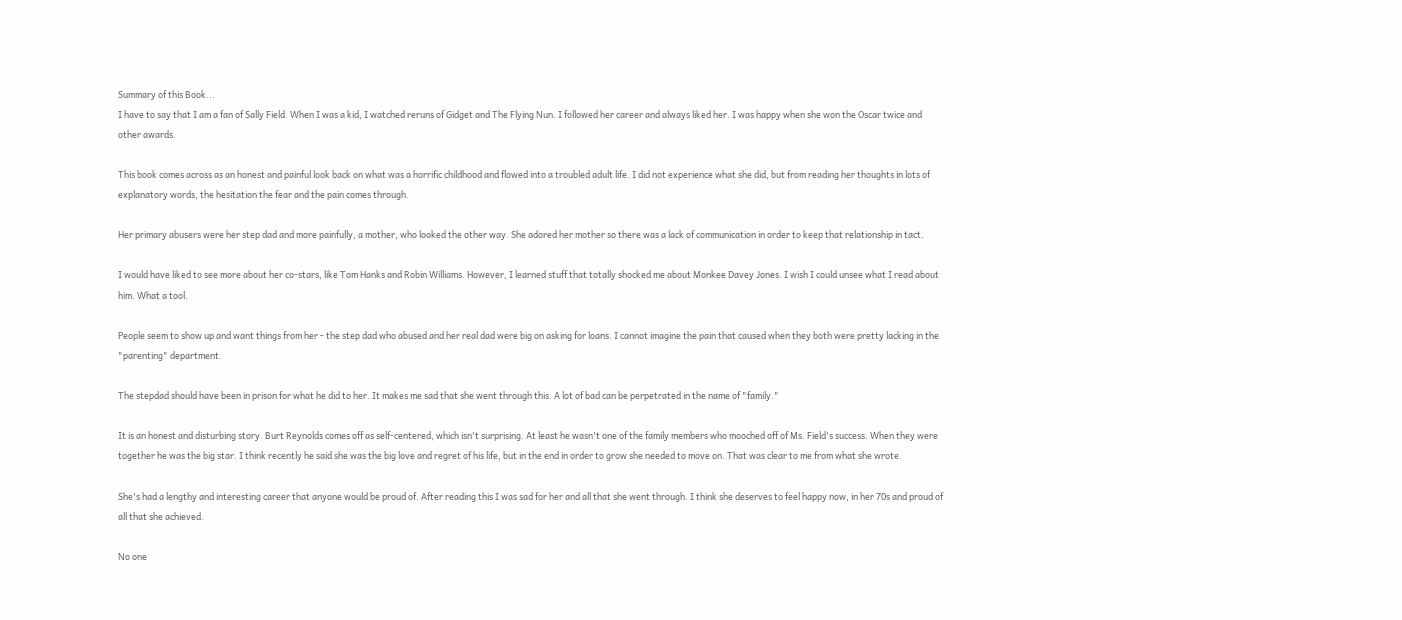Summary of this Book...
I have to say that I am a fan of Sally Field. When I was a kid, I watched reruns of Gidget and The Flying Nun. I followed her career and always liked her. I was happy when she won the Oscar twice and other awards.

This book comes across as an honest and painful look back on what was a horrific childhood and flowed into a troubled adult life. I did not experience what she did, but from reading her thoughts in lots of explanatory words, the hesitation the fear and the pain comes through.

Her primary abusers were her step dad and more painfully, a mother, who looked the other way. She adored her mother so there was a lack of communication in order to keep that relationship in tact.

I would have liked to see more about her co-stars, like Tom Hanks and Robin Williams. However, I learned stuff that totally shocked me about Monkee Davey Jones. I wish I could unsee what I read about him. What a tool.

People seem to show up and want things from her - the step dad who abused and her real dad were big on asking for loans. I cannot imagine the pain that caused when they both were pretty lacking in the "parenting" department.

The stepdad should have been in prison for what he did to her. It makes me sad that she went through this. A lot of bad can be perpetrated in the name of "family."

It is an honest and disturbing story. Burt Reynolds comes off as self-centered, which isn't surprising. At least he wasn't one of the family members who mooched off of Ms. Field's success. When they were together he was the big star. I think recently he said she was the big love and regret of his life, but in the end in order to grow she needed to move on. That was clear to me from what she wrote.

She's had a lengthy and interesting career that anyone would be proud of. After reading this I was sad for her and all that she went through. I think she deserves to feel happy now, in her 70s and proud of all that she achieved.

No one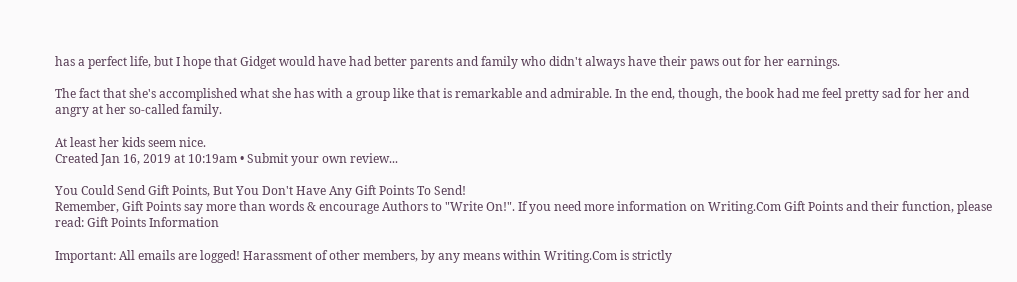has a perfect life, but I hope that Gidget would have had better parents and family who didn't always have their paws out for her earnings.

The fact that she's accomplished what she has with a group like that is remarkable and admirable. In the end, though, the book had me feel pretty sad for her and angry at her so-called family.

At least her kids seem nice.
Created Jan 16, 2019 at 10:19am • Submit your own review...

You Could Send Gift Points, But You Don't Have Any Gift Points To Send!
Remember, Gift Points say more than words & encourage Authors to "Write On!". If you need more information on Writing.Com Gift Points and their function, please read: Gift Points Information

Important: All emails are logged! Harassment of other members, by any means within Writing.Com is strictly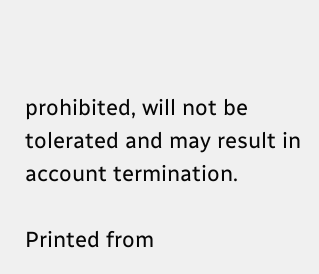prohibited, will not be tolerated and may result in account termination.

Printed from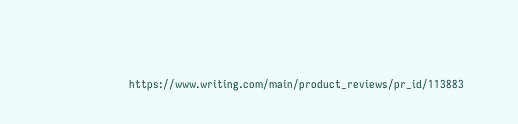https://www.writing.com/main/product_reviews/pr_id/113883